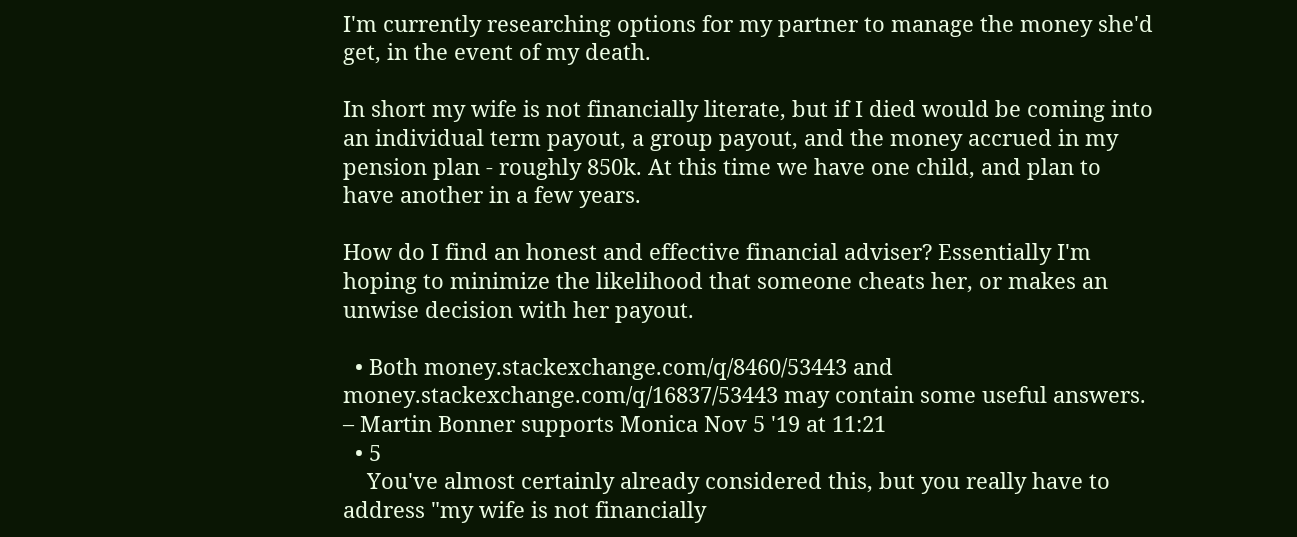I'm currently researching options for my partner to manage the money she'd get, in the event of my death.

In short my wife is not financially literate, but if I died would be coming into an individual term payout, a group payout, and the money accrued in my pension plan - roughly 850k. At this time we have one child, and plan to have another in a few years.

How do I find an honest and effective financial adviser? Essentially I'm hoping to minimize the likelihood that someone cheats her, or makes an unwise decision with her payout.

  • Both money.stackexchange.com/q/8460/53443 and money.stackexchange.com/q/16837/53443 may contain some useful answers. – Martin Bonner supports Monica Nov 5 '19 at 11:21
  • 5
    You've almost certainly already considered this, but you really have to address "my wife is not financially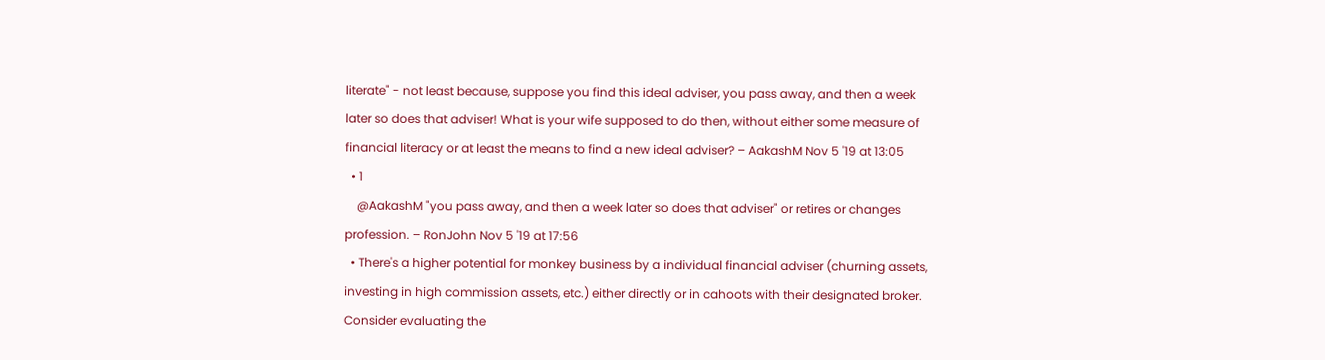literate" - not least because, suppose you find this ideal adviser, you pass away, and then a week later so does that adviser! What is your wife supposed to do then, without either some measure of financial literacy or at least the means to find a new ideal adviser? – AakashM Nov 5 '19 at 13:05
  • 1
    @AakashM "you pass away, and then a week later so does that adviser" or retires or changes profession. – RonJohn Nov 5 '19 at 17:56
  • There's a higher potential for monkey business by a individual financial adviser (churning assets, investing in high commission assets, etc.) either directly or in cahoots with their designated broker. Consider evaluating the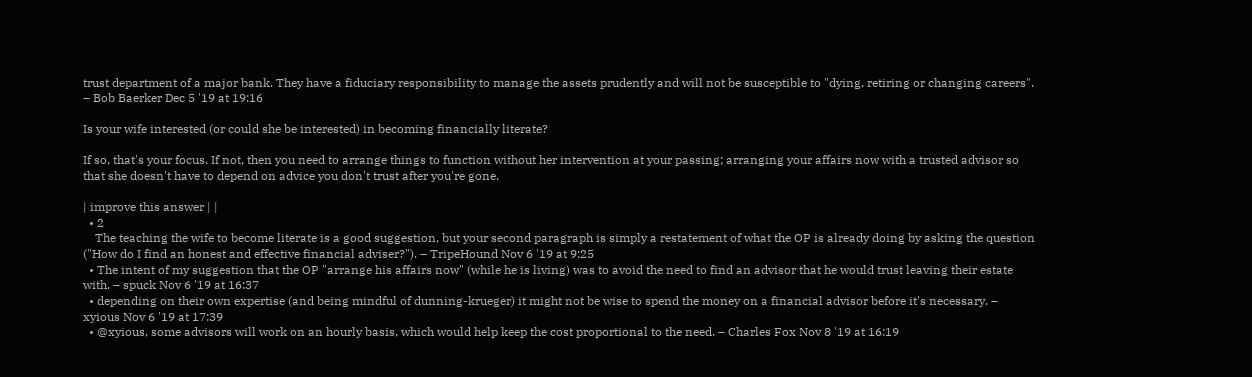trust department of a major bank. They have a fiduciary responsibility to manage the assets prudently and will not be susceptible to "dying, retiring or changing careers". – Bob Baerker Dec 5 '19 at 19:16

Is your wife interested (or could she be interested) in becoming financially literate?

If so, that's your focus. If not, then you need to arrange things to function without her intervention at your passing; arranging your affairs now with a trusted advisor so that she doesn't have to depend on advice you don't trust after you're gone.

| improve this answer | |
  • 2
    The teaching the wife to become literate is a good suggestion, but your second paragraph is simply a restatement of what the OP is already doing by asking the question ("How do I find an honest and effective financial adviser?"). – TripeHound Nov 6 '19 at 9:25
  • The intent of my suggestion that the OP "arrange his affairs now" (while he is living) was to avoid the need to find an advisor that he would trust leaving their estate with. – spuck Nov 6 '19 at 16:37
  • depending on their own expertise (and being mindful of dunning-krueger) it might not be wise to spend the money on a financial advisor before it's necessary. – xyious Nov 6 '19 at 17:39
  • @xyious, some advisors will work on an hourly basis, which would help keep the cost proportional to the need. – Charles Fox Nov 8 '19 at 16:19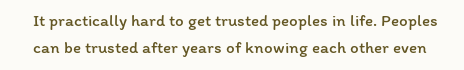It practically hard to get trusted peoples in life. Peoples can be trusted after years of knowing each other even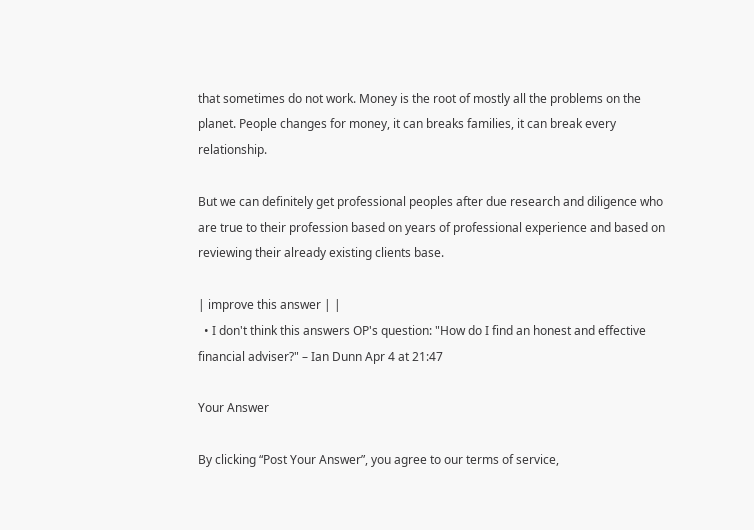that sometimes do not work. Money is the root of mostly all the problems on the planet. People changes for money, it can breaks families, it can break every relationship.

But we can definitely get professional peoples after due research and diligence who are true to their profession based on years of professional experience and based on reviewing their already existing clients base.

| improve this answer | |
  • I don't think this answers OP's question: "How do I find an honest and effective financial adviser?" – Ian Dunn Apr 4 at 21:47

Your Answer

By clicking “Post Your Answer”, you agree to our terms of service,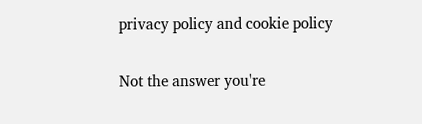privacy policy and cookie policy

Not the answer you're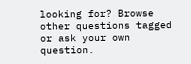looking for? Browse other questions tagged or ask your own question.